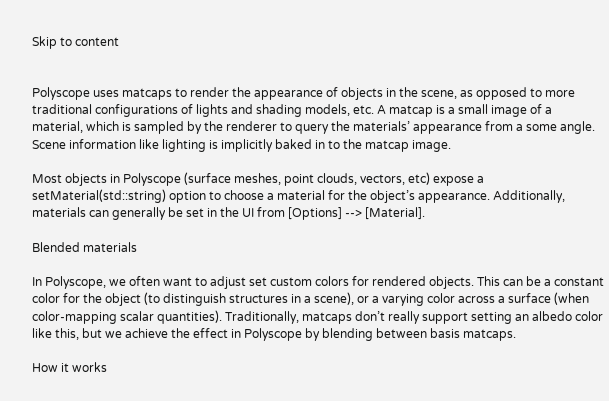Skip to content


Polyscope uses matcaps to render the appearance of objects in the scene, as opposed to more traditional configurations of lights and shading models, etc. A matcap is a small image of a material, which is sampled by the renderer to query the materials’ appearance from a some angle. Scene information like lighting is implicitly baked in to the matcap image.

Most objects in Polyscope (surface meshes, point clouds, vectors, etc) expose a setMaterial(std::string) option to choose a material for the object’s appearance. Additionally, materials can generally be set in the UI from [Options] --> [Material].

Blended materials

In Polyscope, we often want to adjust set custom colors for rendered objects. This can be a constant color for the object (to distinguish structures in a scene), or a varying color across a surface (when color-mapping scalar quantities). Traditionally, matcaps don’t really support setting an albedo color like this, but we achieve the effect in Polyscope by blending between basis matcaps.

How it works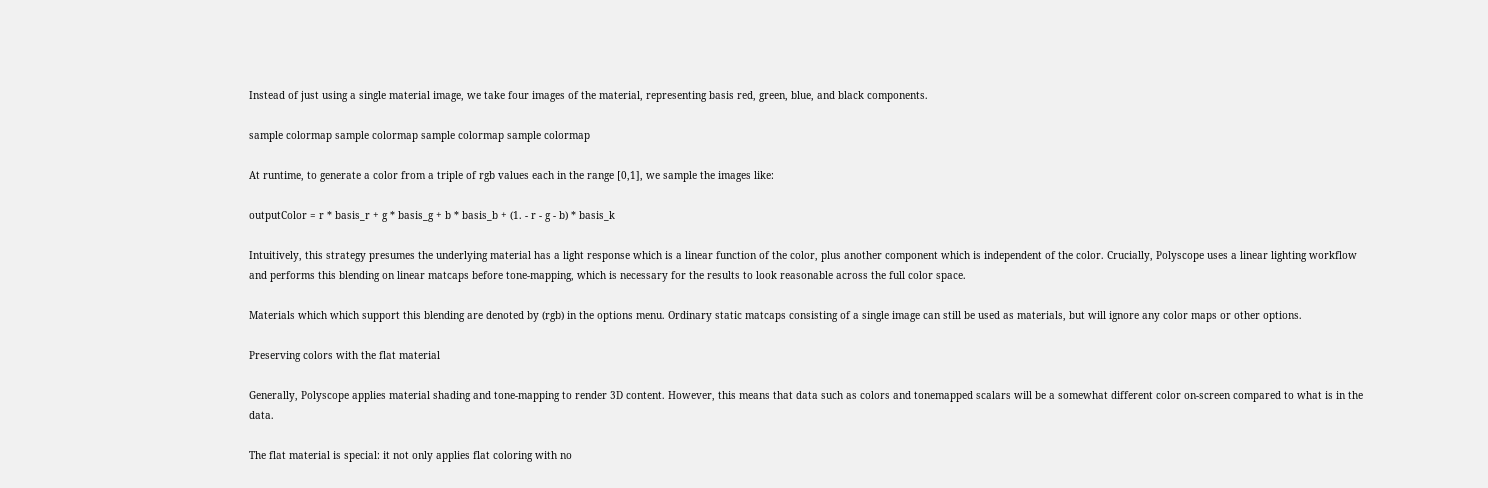Instead of just using a single material image, we take four images of the material, representing basis red, green, blue, and black components.

sample colormap sample colormap sample colormap sample colormap

At runtime, to generate a color from a triple of rgb values each in the range [0,1], we sample the images like:

outputColor = r * basis_r + g * basis_g + b * basis_b + (1. - r - g - b) * basis_k

Intuitively, this strategy presumes the underlying material has a light response which is a linear function of the color, plus another component which is independent of the color. Crucially, Polyscope uses a linear lighting workflow and performs this blending on linear matcaps before tone-mapping, which is necessary for the results to look reasonable across the full color space.

Materials which which support this blending are denoted by (rgb) in the options menu. Ordinary static matcaps consisting of a single image can still be used as materials, but will ignore any color maps or other options.

Preserving colors with the flat material

Generally, Polyscope applies material shading and tone-mapping to render 3D content. However, this means that data such as colors and tonemapped scalars will be a somewhat different color on-screen compared to what is in the data.

The flat material is special: it not only applies flat coloring with no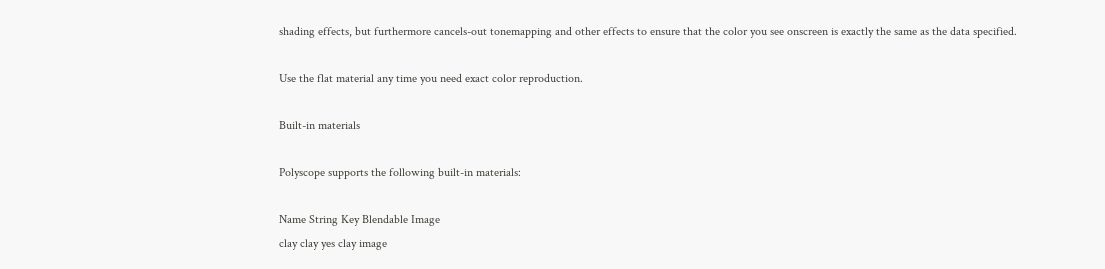shading effects, but furthermore cancels-out tonemapping and other effects to ensure that the color you see onscreen is exactly the same as the data specified.

Use the flat material any time you need exact color reproduction.

Built-in materials

Polyscope supports the following built-in materials:

Name String Key Blendable Image
clay clay yes clay image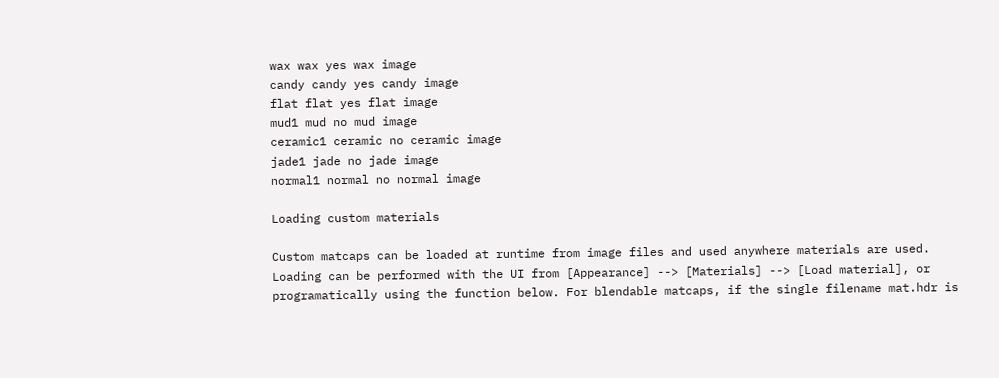wax wax yes wax image
candy candy yes candy image
flat flat yes flat image
mud1 mud no mud image
ceramic1 ceramic no ceramic image
jade1 jade no jade image
normal1 normal no normal image

Loading custom materials

Custom matcaps can be loaded at runtime from image files and used anywhere materials are used. Loading can be performed with the UI from [Appearance] --> [Materials] --> [Load material], or programatically using the function below. For blendable matcaps, if the single filename mat.hdr is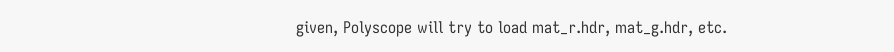given, Polyscope will try to load mat_r.hdr, mat_g.hdr, etc.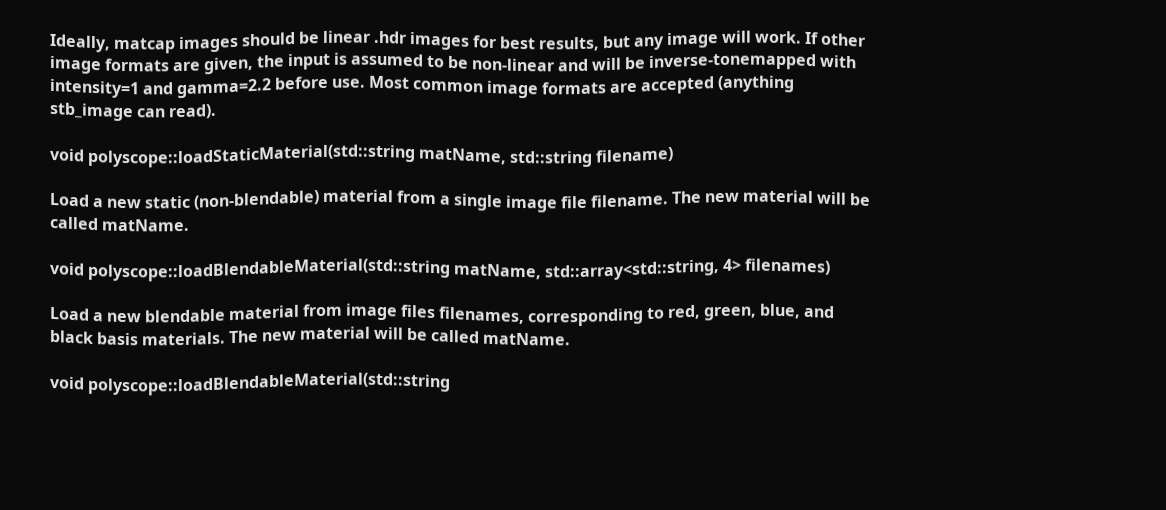Ideally, matcap images should be linear .hdr images for best results, but any image will work. If other image formats are given, the input is assumed to be non-linear and will be inverse-tonemapped with intensity=1 and gamma=2.2 before use. Most common image formats are accepted (anything stb_image can read).

void polyscope::loadStaticMaterial(std::string matName, std::string filename)

Load a new static (non-blendable) material from a single image file filename. The new material will be called matName.

void polyscope::loadBlendableMaterial(std::string matName, std::array<std::string, 4> filenames)

Load a new blendable material from image files filenames, corresponding to red, green, blue, and black basis materials. The new material will be called matName.

void polyscope::loadBlendableMaterial(std::string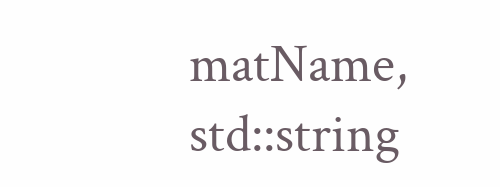matName, std::string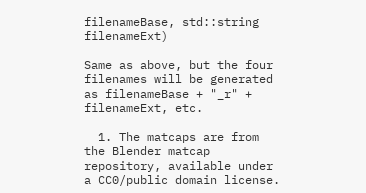filenameBase, std::string filenameExt)

Same as above, but the four filenames will be generated as filenameBase + "_r" + filenameExt, etc.

  1. The matcaps are from the Blender matcap repository, available under a CC0/public domain license.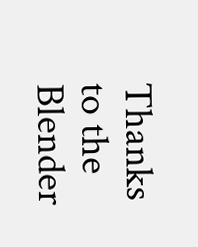Thanks to the Blender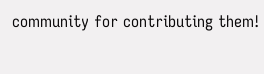community for contributing them!